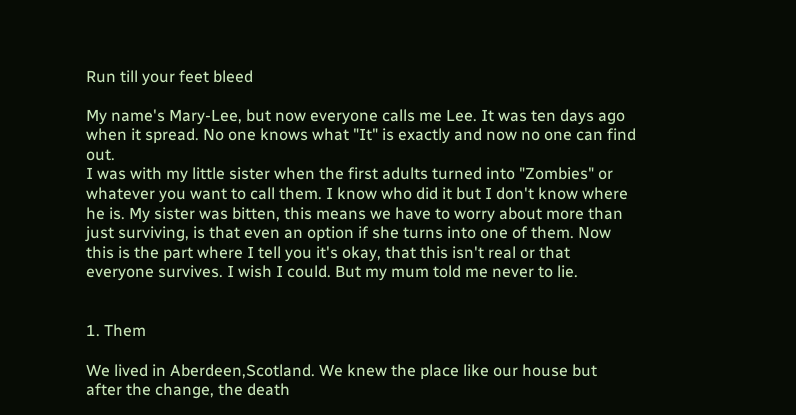Run till your feet bleed

My name's Mary-Lee, but now everyone calls me Lee. It was ten days ago when it spread. No one knows what "It" is exactly and now no one can find out.
I was with my little sister when the first adults turned into "Zombies" or whatever you want to call them. I know who did it but I don't know where he is. My sister was bitten, this means we have to worry about more than just surviving, is that even an option if she turns into one of them. Now this is the part where I tell you it's okay, that this isn't real or that everyone survives. I wish I could. But my mum told me never to lie.


1. Them

We lived in Aberdeen,Scotland. We knew the place like our house but after the change, the death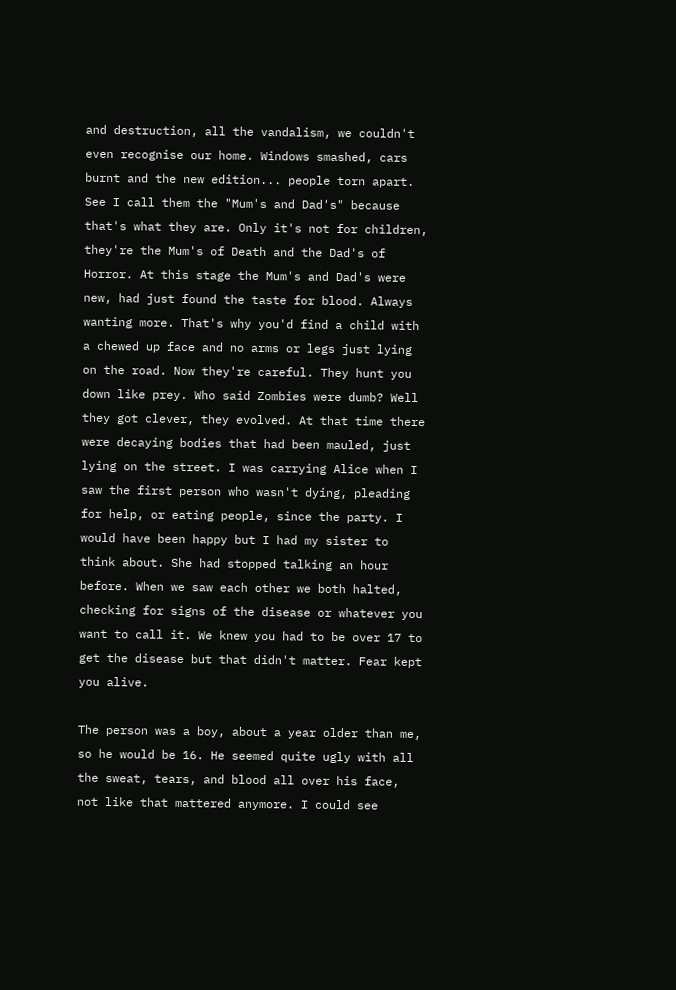and destruction, all the vandalism, we couldn't even recognise our home. Windows smashed, cars burnt and the new edition... people torn apart. See I call them the "Mum's and Dad's" because that's what they are. Only it's not for children, they're the Mum's of Death and the Dad's of Horror. At this stage the Mum's and Dad's were new, had just found the taste for blood. Always wanting more. That's why you'd find a child with a chewed up face and no arms or legs just lying on the road. Now they're careful. They hunt you down like prey. Who said Zombies were dumb? Well they got clever, they evolved. At that time there were decaying bodies that had been mauled, just lying on the street. I was carrying Alice when I saw the first person who wasn't dying, pleading for help, or eating people, since the party. I would have been happy but I had my sister to think about. She had stopped talking an hour before. When we saw each other we both halted, checking for signs of the disease or whatever you want to call it. We knew you had to be over 17 to get the disease but that didn't matter. Fear kept you alive.

The person was a boy, about a year older than me, so he would be 16. He seemed quite ugly with all the sweat, tears, and blood all over his face, not like that mattered anymore. I could see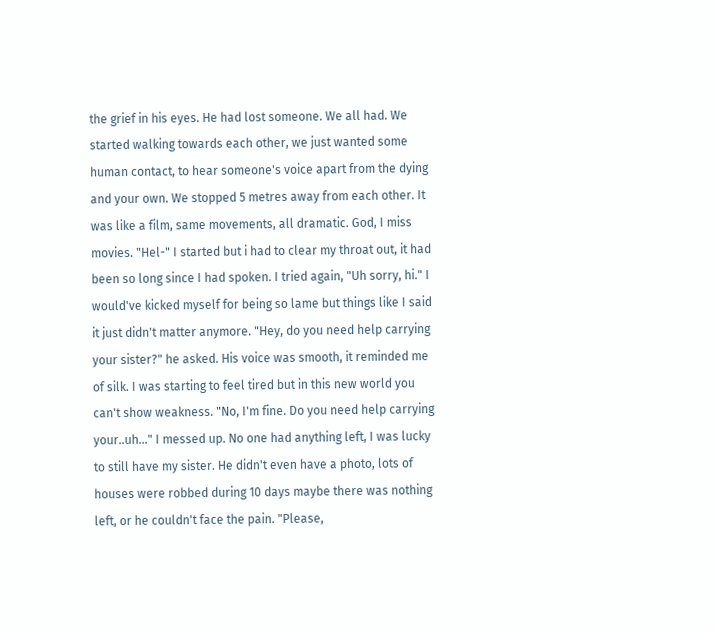the grief in his eyes. He had lost someone. We all had. We started walking towards each other, we just wanted some human contact, to hear someone's voice apart from the dying and your own. We stopped 5 metres away from each other. It was like a film, same movements, all dramatic. God, I miss movies. "Hel-" I started but i had to clear my throat out, it had been so long since I had spoken. I tried again, "Uh sorry, hi." I would've kicked myself for being so lame but things like I said it just didn't matter anymore. "Hey, do you need help carrying your sister?" he asked. His voice was smooth, it reminded me of silk. I was starting to feel tired but in this new world you can't show weakness. "No, I'm fine. Do you need help carrying your..uh..." I messed up. No one had anything left, I was lucky to still have my sister. He didn't even have a photo, lots of houses were robbed during 10 days maybe there was nothing left, or he couldn't face the pain. "Please,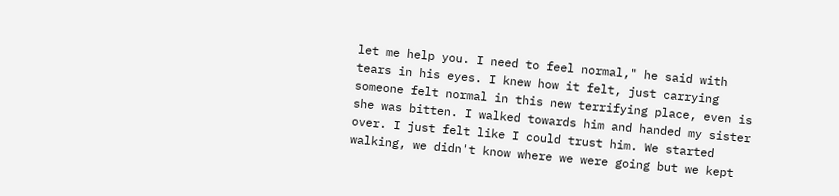let me help you. I need to feel normal," he said with tears in his eyes. I knew how it felt, just carrying someone felt normal in this new terrifying place, even is she was bitten. I walked towards him and handed my sister over. I just felt like I could trust him. We started walking, we didn't know where we were going but we kept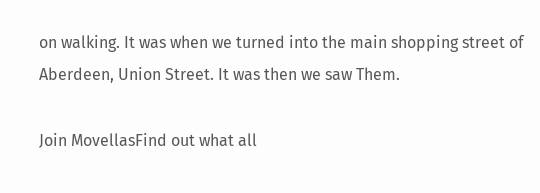on walking. It was when we turned into the main shopping street of Aberdeen, Union Street. It was then we saw Them.

Join MovellasFind out what all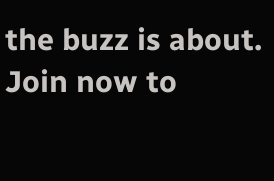the buzz is about. Join now to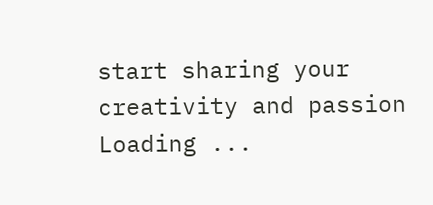start sharing your creativity and passion
Loading ...